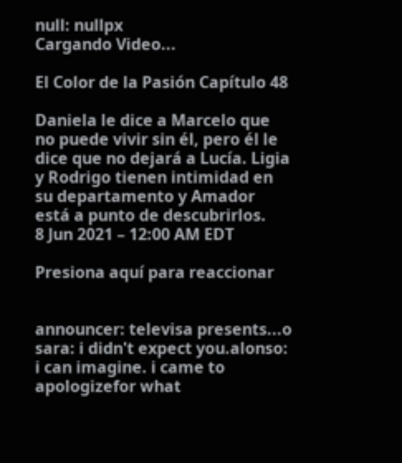null: nullpx
Cargando Video...

El Color de la Pasión Capítulo 48

Daniela le dice a Marcelo que no puede vivir sin él, pero él le dice que no dejará a Lucía. Ligia y Rodrigo tienen intimidad en su departamento y Amador está a punto de descubrirlos.
8 Jun 2021 – 12:00 AM EDT

Presiona aquí para reaccionar


announcer: televisa presents...o sara: i didn't expect you.alonso: i can imagine. i came to apologizefor what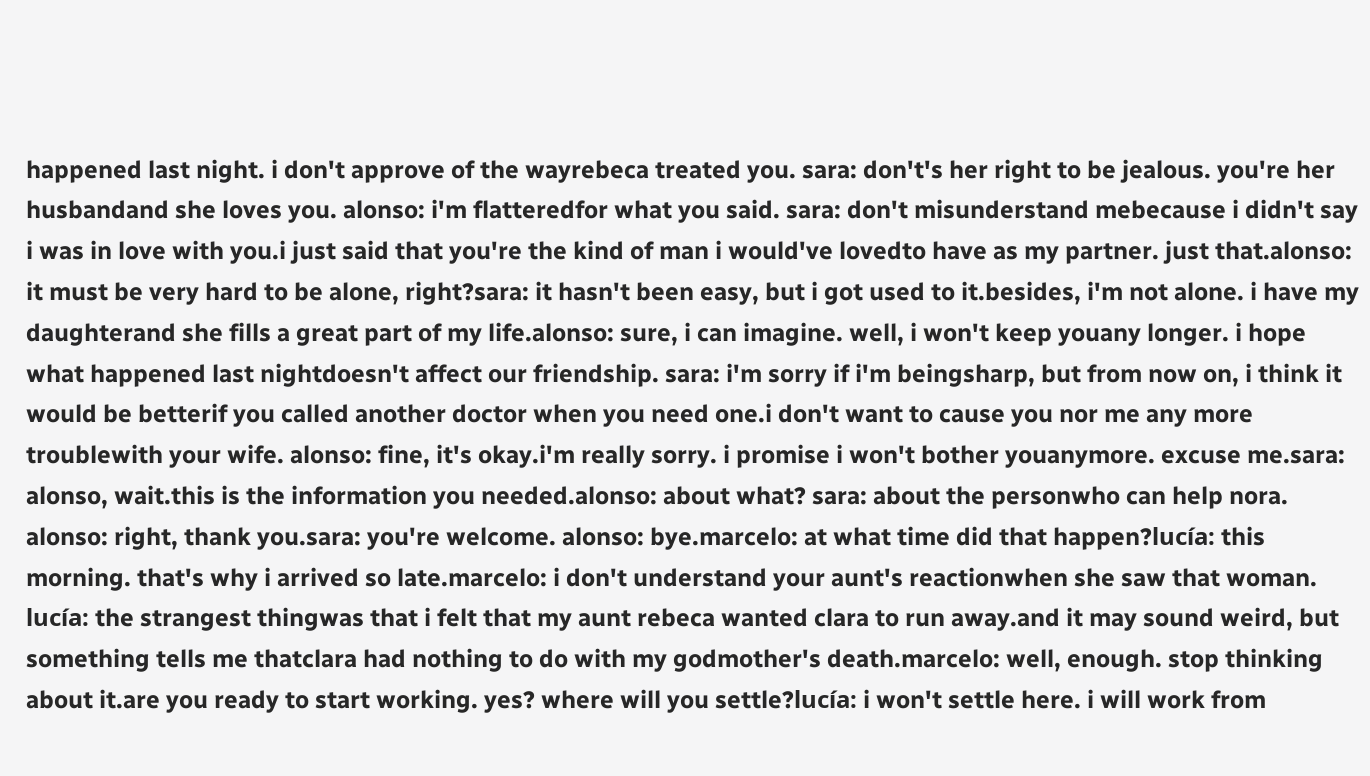happened last night. i don't approve of the wayrebeca treated you. sara: don't's her right to be jealous. you're her husbandand she loves you. alonso: i'm flatteredfor what you said. sara: don't misunderstand mebecause i didn't say i was in love with you.i just said that you're the kind of man i would've lovedto have as my partner. just that.alonso: it must be very hard to be alone, right?sara: it hasn't been easy, but i got used to it.besides, i'm not alone. i have my daughterand she fills a great part of my life.alonso: sure, i can imagine. well, i won't keep youany longer. i hope what happened last nightdoesn't affect our friendship. sara: i'm sorry if i'm beingsharp, but from now on, i think it would be betterif you called another doctor when you need one.i don't want to cause you nor me any more troublewith your wife. alonso: fine, it's okay.i'm really sorry. i promise i won't bother youanymore. excuse me.sara: alonso, wait.this is the information you needed.alonso: about what? sara: about the personwho can help nora. alonso: right, thank you.sara: you're welcome. alonso: bye.marcelo: at what time did that happen?lucía: this morning. that's why i arrived so late.marcelo: i don't understand your aunt's reactionwhen she saw that woman. lucía: the strangest thingwas that i felt that my aunt rebeca wanted clara to run away.and it may sound weird, but something tells me thatclara had nothing to do with my godmother's death.marcelo: well, enough. stop thinking about it.are you ready to start working. yes? where will you settle?lucía: i won't settle here. i will work from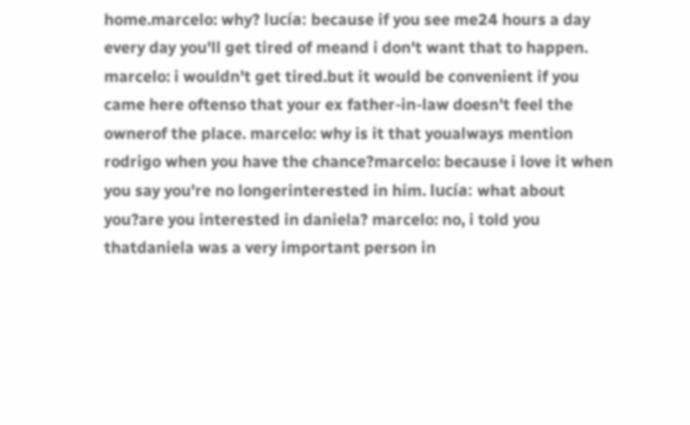home.marcelo: why? lucía: because if you see me24 hours a day every day you'll get tired of meand i don't want that to happen. marcelo: i wouldn't get tired.but it would be convenient if you came here oftenso that your ex father-in-law doesn't feel the ownerof the place. marcelo: why is it that youalways mention rodrigo when you have the chance?marcelo: because i love it when you say you're no longerinterested in him. lucía: what about you?are you interested in daniela? marcelo: no, i told you thatdaniela was a very important person in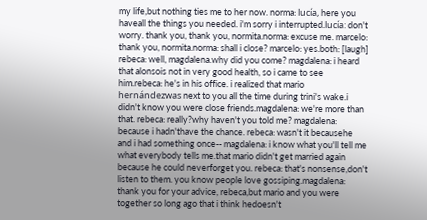my life,but nothing ties me to her now. norma: lucía, here you haveall the things you needed. i'm sorry i interrupted.lucía: don't worry. thank you, thank you, normita.norma: excuse me. marcelo: thank you, normita.norma: shall i close? marcelo: yes.both: [laugh] rebeca: well, magdalena.why did you come? magdalena: i heard that alonsois not in very good health, so i came to see him.rebeca: he's in his office. i realized that mario hernándezwas next to you all the time during trini's wake.i didn't know you were close friends.magdalena: we're more than that. rebeca: really?why haven't you told me? magdalena: because i hadn'thave the chance. rebeca: wasn't it becausehe and i had something once-- magdalena: i know what you'll tell me what everybody tells me.that mario didn't get married again because he could neverforget you. rebeca: that's nonsense,don't listen to them. you know people love gossiping.magdalena: thank you for your advice, rebeca,but mario and you were together so long ago that i think hedoesn't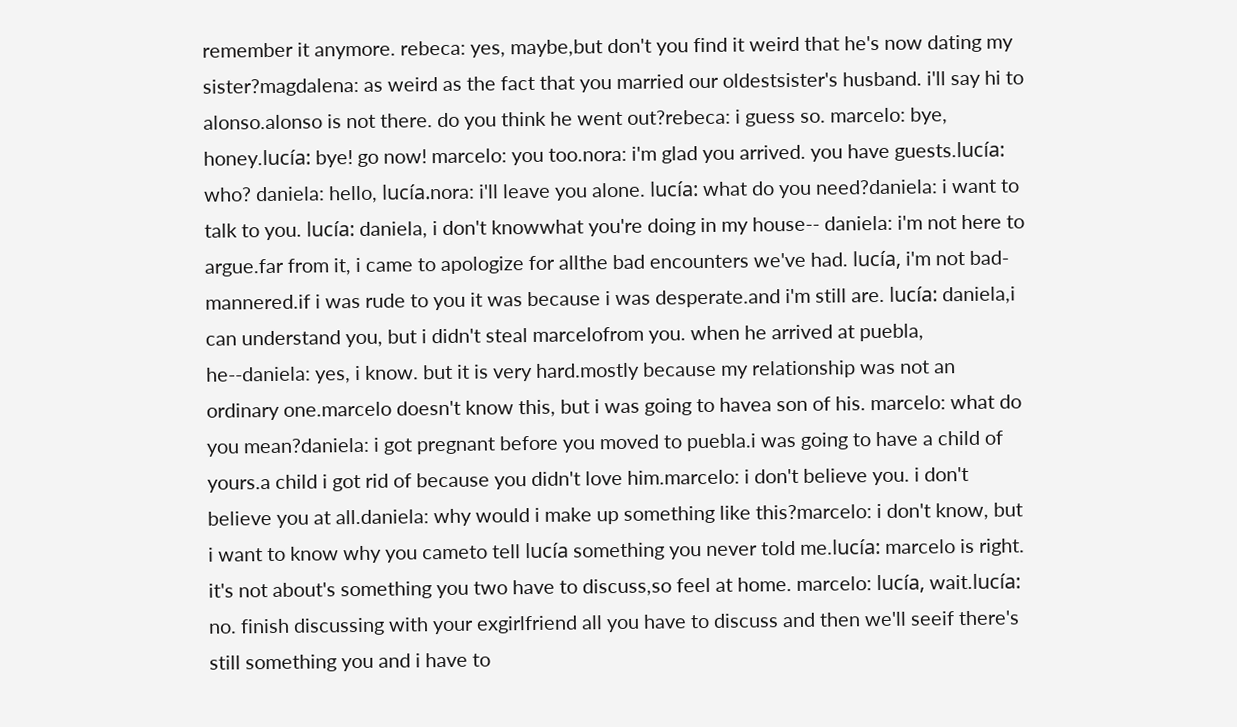remember it anymore. rebeca: yes, maybe,but don't you find it weird that he's now dating my sister?magdalena: as weird as the fact that you married our oldestsister's husband. i'll say hi to alonso.alonso is not there. do you think he went out?rebeca: i guess so. marcelo: bye, honey.lucía: bye! go now! marcelo: you too.nora: i'm glad you arrived. you have guests.lucía: who? daniela: hello, lucía.nora: i'll leave you alone. lucía: what do you need?daniela: i want to talk to you. lucía: daniela, i don't knowwhat you're doing in my house-- daniela: i'm not here to argue.far from it, i came to apologize for allthe bad encounters we've had. lucía, i'm not bad-mannered.if i was rude to you it was because i was desperate.and i'm still are. lucía: daniela,i can understand you, but i didn't steal marcelofrom you. when he arrived at puebla, he--daniela: yes, i know. but it is very hard.mostly because my relationship was not an ordinary one.marcelo doesn't know this, but i was going to havea son of his. marcelo: what do you mean?daniela: i got pregnant before you moved to puebla.i was going to have a child of yours.a child i got rid of because you didn't love him.marcelo: i don't believe you. i don't believe you at all.daniela: why would i make up something like this?marcelo: i don't know, but i want to know why you cameto tell lucía something you never told me.lucía: marcelo is right. it's not about's something you two have to discuss,so feel at home. marcelo: lucía, wait.lucía: no. finish discussing with your exgirlfriend all you have to discuss and then we'll seeif there's still something you and i have to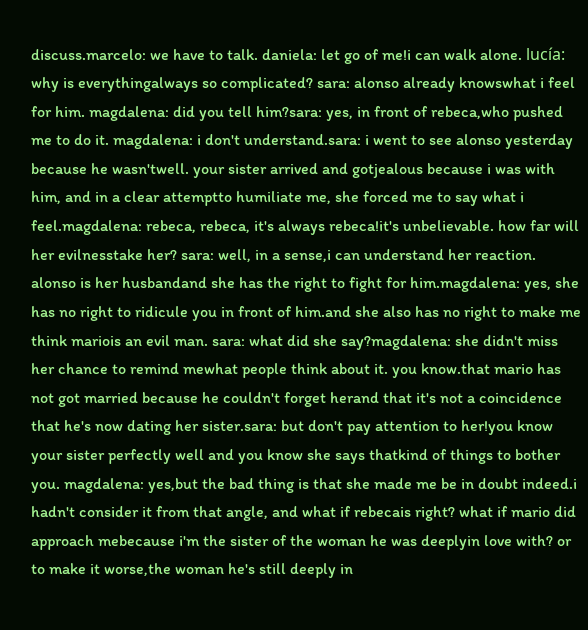discuss.marcelo: we have to talk. daniela: let go of me!i can walk alone. lucía: why is everythingalways so complicated? sara: alonso already knowswhat i feel for him. magdalena: did you tell him?sara: yes, in front of rebeca,who pushed me to do it. magdalena: i don't understand.sara: i went to see alonso yesterday because he wasn'twell. your sister arrived and gotjealous because i was with him, and in a clear attemptto humiliate me, she forced me to say what i feel.magdalena: rebeca, rebeca, it's always rebeca!it's unbelievable. how far will her evilnesstake her? sara: well, in a sense,i can understand her reaction. alonso is her husbandand she has the right to fight for him.magdalena: yes, she has no right to ridicule you in front of him.and she also has no right to make me think mariois an evil man. sara: what did she say?magdalena: she didn't miss her chance to remind mewhat people think about it. you know.that mario has not got married because he couldn't forget herand that it's not a coincidence that he's now dating her sister.sara: but don't pay attention to her!you know your sister perfectly well and you know she says thatkind of things to bother you. magdalena: yes,but the bad thing is that she made me be in doubt indeed.i hadn't consider it from that angle, and what if rebecais right? what if mario did approach mebecause i'm the sister of the woman he was deeplyin love with? or to make it worse,the woman he's still deeply in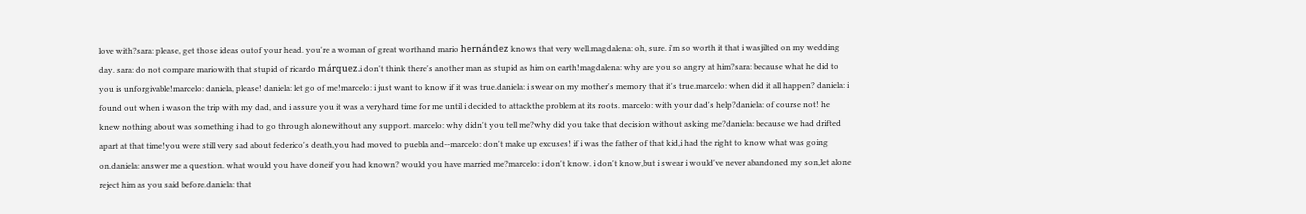love with?sara: please, get those ideas outof your head. you're a woman of great worthand mario hernández knows that very well.magdalena: oh, sure. i'm so worth it that i wasjilted on my wedding day. sara: do not compare mariowith that stupid of ricardo márquez.i don't think there's another man as stupid as him on earth!magdalena: why are you so angry at him?sara: because what he did to you is unforgivable!marcelo: daniela, please! daniela: let go of me!marcelo: i just want to know if it was true.daniela: i swear on my mother's memory that it's true.marcelo: when did it all happen? daniela: i found out when i wason the trip with my dad, and i assure you it was a veryhard time for me until i decided to attackthe problem at its roots. marcelo: with your dad's help?daniela: of course not! he knew nothing about was something i had to go through alonewithout any support. marcelo: why didn't you tell me?why did you take that decision without asking me?daniela: because we had drifted apart at that time!you were still very sad about federico's death,you had moved to puebla and--marcelo: don't make up excuses! if i was the father of that kid,i had the right to know what was going on.daniela: answer me a question. what would you have doneif you had known? would you have married me?marcelo: i don't know. i don't know,but i swear i would've never abandoned my son,let alone reject him as you said before.daniela: that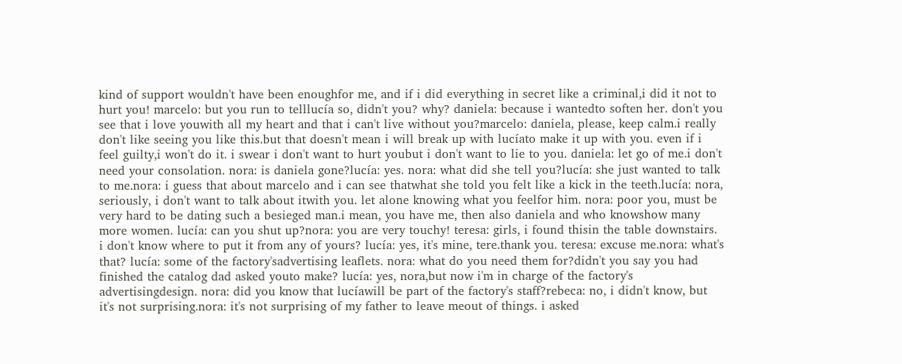kind of support wouldn't have been enoughfor me, and if i did everything in secret like a criminal,i did it not to hurt you! marcelo: but you run to telllucía so, didn't you? why? daniela: because i wantedto soften her. don't you see that i love youwith all my heart and that i can't live without you?marcelo: daniela, please, keep calm.i really don't like seeing you like this.but that doesn't mean i will break up with lucíato make it up with you. even if i feel guilty,i won't do it. i swear i don't want to hurt youbut i don't want to lie to you. daniela: let go of me.i don't need your consolation. nora: is daniela gone?lucía: yes. nora: what did she tell you?lucía: she just wanted to talk to me.nora: i guess that about marcelo and i can see thatwhat she told you felt like a kick in the teeth.lucía: nora, seriously, i don't want to talk about itwith you. let alone knowing what you feelfor him. nora: poor you, must be very hard to be dating such a besieged man.i mean, you have me, then also daniela and who knowshow many more women. lucía: can you shut up?nora: you are very touchy! teresa: girls, i found thisin the table downstairs. i don't know where to put it from any of yours? lucía: yes, it's mine, tere.thank you. teresa: excuse me.nora: what's that? lucía: some of the factory'sadvertising leaflets. nora: what do you need them for?didn't you say you had finished the catalog dad asked youto make? lucía: yes, nora,but now i'm in charge of the factory's advertisingdesign. nora: did you know that lucíawill be part of the factory's staff?rebeca: no, i didn't know, but it's not surprising.nora: it's not surprising of my father to leave meout of things. i asked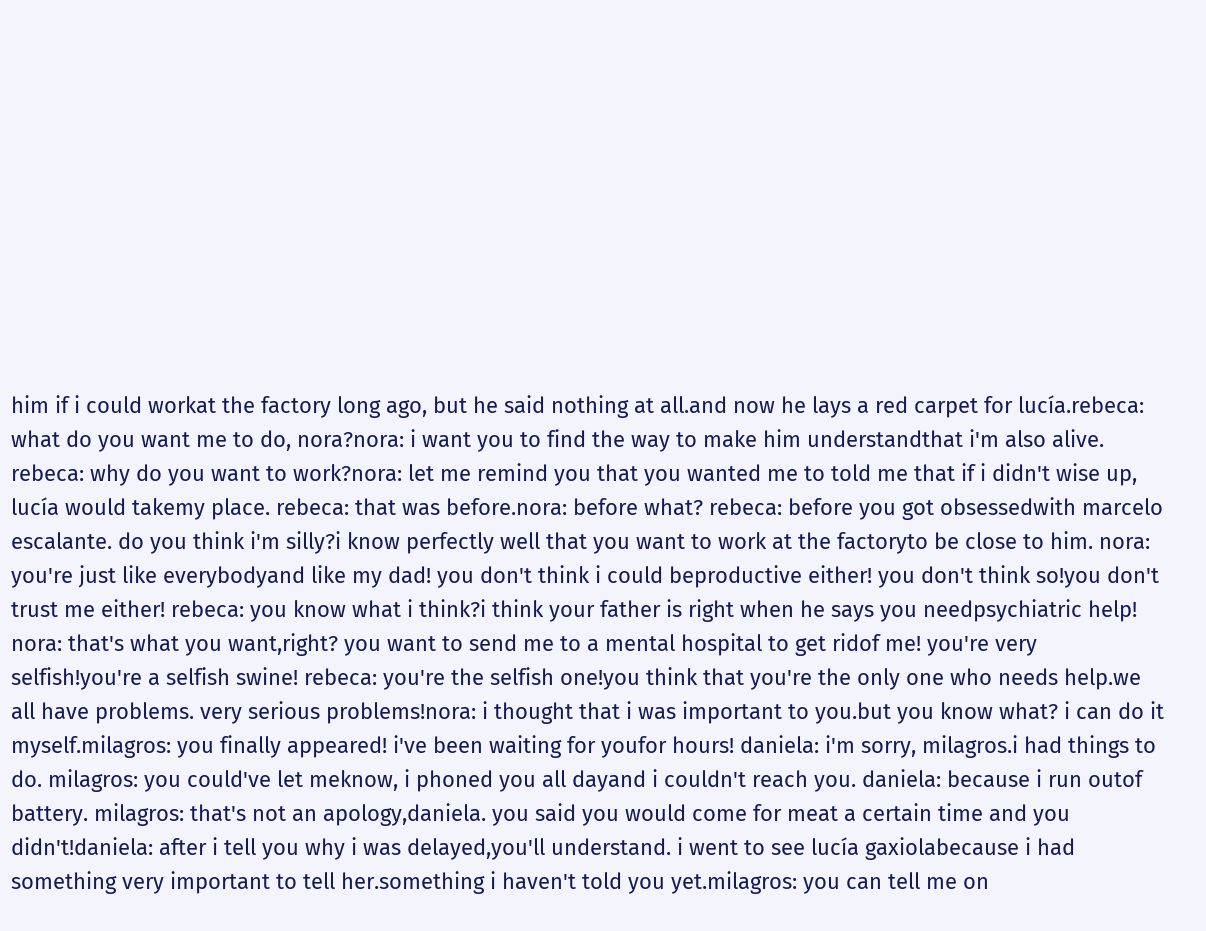him if i could workat the factory long ago, but he said nothing at all.and now he lays a red carpet for lucía.rebeca: what do you want me to do, nora?nora: i want you to find the way to make him understandthat i'm also alive. rebeca: why do you want to work?nora: let me remind you that you wanted me to told me that if i didn't wise up, lucía would takemy place. rebeca: that was before.nora: before what? rebeca: before you got obsessedwith marcelo escalante. do you think i'm silly?i know perfectly well that you want to work at the factoryto be close to him. nora: you're just like everybodyand like my dad! you don't think i could beproductive either! you don't think so!you don't trust me either! rebeca: you know what i think?i think your father is right when he says you needpsychiatric help! nora: that's what you want,right? you want to send me to a mental hospital to get ridof me! you're very selfish!you're a selfish swine! rebeca: you're the selfish one!you think that you're the only one who needs help.we all have problems. very serious problems!nora: i thought that i was important to you.but you know what? i can do it myself.milagros: you finally appeared! i've been waiting for youfor hours! daniela: i'm sorry, milagros.i had things to do. milagros: you could've let meknow, i phoned you all dayand i couldn't reach you. daniela: because i run outof battery. milagros: that's not an apology,daniela. you said you would come for meat a certain time and you didn't!daniela: after i tell you why i was delayed,you'll understand. i went to see lucía gaxiolabecause i had something very important to tell her.something i haven't told you yet.milagros: you can tell me on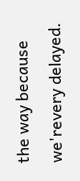the way because we'revery delayed.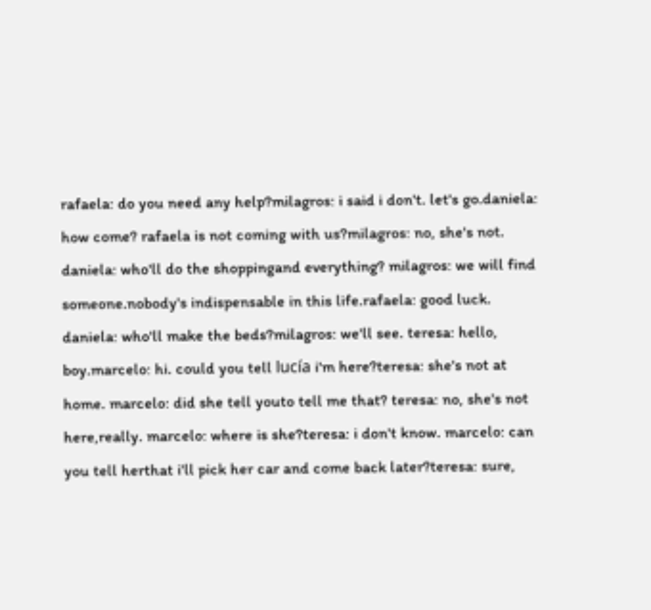rafaela: do you need any help?milagros: i said i don't. let's go.daniela: how come? rafaela is not coming with us?milagros: no, she's not. daniela: who'll do the shoppingand everything? milagros: we will find someone.nobody's indispensable in this life.rafaela: good luck. daniela: who'll make the beds?milagros: we'll see. teresa: hello, boy.marcelo: hi. could you tell lucía i'm here?teresa: she's not at home. marcelo: did she tell youto tell me that? teresa: no, she's not here,really. marcelo: where is she?teresa: i don't know. marcelo: can you tell herthat i'll pick her car and come back later?teresa: sure,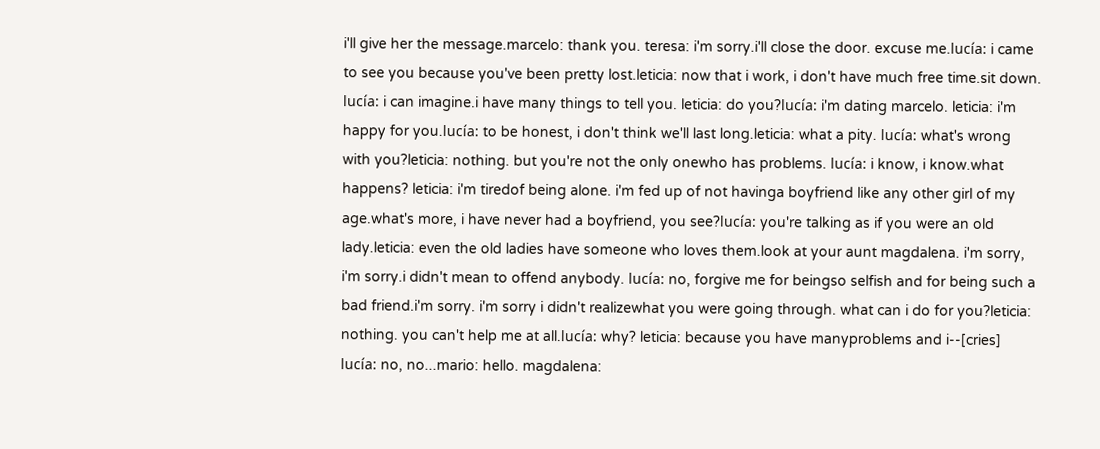i'll give her the message.marcelo: thank you. teresa: i'm sorry.i'll close the door. excuse me.lucía: i came to see you because you've been pretty lost.leticia: now that i work, i don't have much free time.sit down. lucía: i can imagine.i have many things to tell you. leticia: do you?lucía: i'm dating marcelo. leticia: i'm happy for you.lucía: to be honest, i don't think we'll last long.leticia: what a pity. lucía: what's wrong with you?leticia: nothing. but you're not the only onewho has problems. lucía: i know, i know.what happens? leticia: i'm tiredof being alone. i'm fed up of not havinga boyfriend like any other girl of my age.what's more, i have never had a boyfriend, you see?lucía: you're talking as if you were an old lady.leticia: even the old ladies have someone who loves them.look at your aunt magdalena. i'm sorry, i'm sorry.i didn't mean to offend anybody. lucía: no, forgive me for beingso selfish and for being such a bad friend.i'm sorry. i'm sorry i didn't realizewhat you were going through. what can i do for you?leticia: nothing. you can't help me at all.lucía: why? leticia: because you have manyproblems and i--[cries] lucía: no, no...mario: hello. magdalena: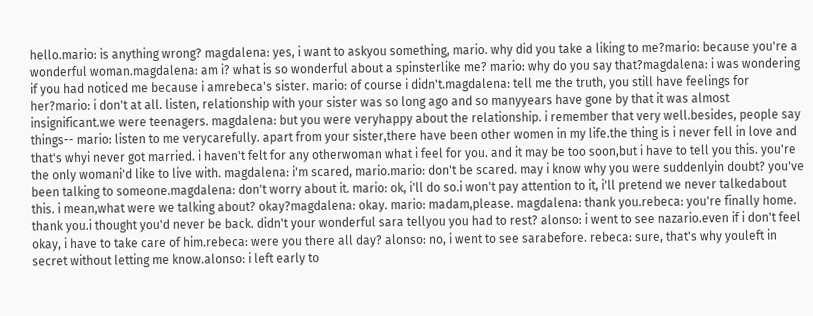hello.mario: is anything wrong? magdalena: yes, i want to askyou something, mario. why did you take a liking to me?mario: because you're a wonderful woman.magdalena: am i? what is so wonderful about a spinsterlike me? mario: why do you say that?magdalena: i was wondering if you had noticed me because i amrebeca's sister. mario: of course i didn't.magdalena: tell me the truth, you still have feelings for her?mario: i don't at all. listen, relationship with your sister was so long ago and so manyyears have gone by that it was almost insignificant.we were teenagers. magdalena: but you were veryhappy about the relationship. i remember that very well.besides, people say things-- mario: listen to me verycarefully. apart from your sister,there have been other women in my life.the thing is i never fell in love and that's whyi never got married. i haven't felt for any otherwoman what i feel for you. and it may be too soon,but i have to tell you this. you're the only womani'd like to live with. magdalena: i'm scared, mario.mario: don't be scared. may i know why you were suddenlyin doubt? you've been talking to someone.magdalena: don't worry about it. mario: ok, i'll do so.i won't pay attention to it, i'll pretend we never talkedabout this. i mean,what were we talking about? okay?magdalena: okay. mario: madam,please. magdalena: thank you.rebeca: you're finally home. thank you.i thought you'd never be back. didn't your wonderful sara tellyou you had to rest? alonso: i went to see nazario.even if i don't feel okay, i have to take care of him.rebeca: were you there all day? alonso: no, i went to see sarabefore. rebeca: sure, that's why youleft in secret without letting me know.alonso: i left early to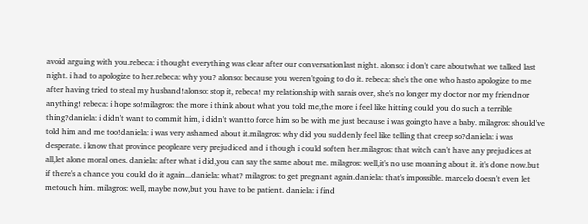avoid arguing with you.rebeca: i thought everything was clear after our conversationlast night. alonso: i don't care aboutwhat we talked last night. i had to apologize to her.rebeca: why you? alonso: because you weren'tgoing to do it. rebeca: she's the one who hasto apologize to me after having tried to steal my husband!alonso: stop it, rebeca! my relationship with sarais over, she's no longer my doctor nor my friendnor anything! rebeca: i hope so!milagros: the more i think about what you told me,the more i feel like hitting could you do such a terrible thing?daniela: i didn't want to commit him, i didn't wantto force him so be with me just because i was goingto have a baby. milagros: should've told him and me too!daniela: i was very ashamed about it.milagros: why did you suddenly feel like telling that creep so?daniela: i was desperate. i know that province peopleare very prejudiced and i though i could soften her.milagros: that witch can't have any prejudices at all,let alone moral ones. daniela: after what i did,you can say the same about me. milagros: well,it's no use moaning about it. it's done now.but if there's a chance you could do it again...daniela: what? milagros: to get pregnant again.daniela: that's impossible. marcelo doesn't even let metouch him. milagros: well, maybe now,but you have to be patient. daniela: i find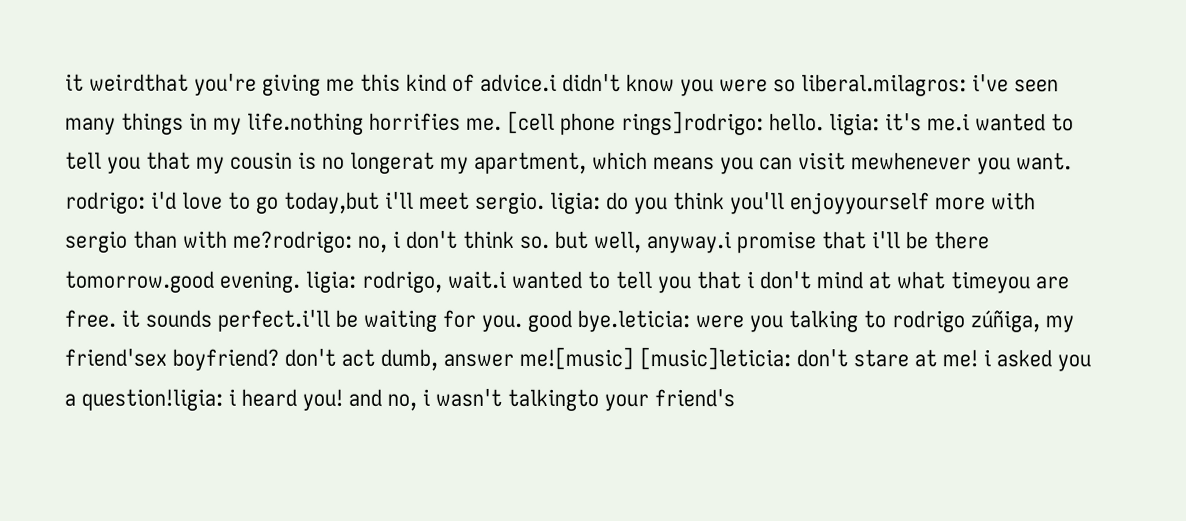it weirdthat you're giving me this kind of advice.i didn't know you were so liberal.milagros: i've seen many things in my life.nothing horrifies me. [cell phone rings]rodrigo: hello. ligia: it's me.i wanted to tell you that my cousin is no longerat my apartment, which means you can visit mewhenever you want. rodrigo: i'd love to go today,but i'll meet sergio. ligia: do you think you'll enjoyyourself more with sergio than with me?rodrigo: no, i don't think so. but well, anyway.i promise that i'll be there tomorrow.good evening. ligia: rodrigo, wait.i wanted to tell you that i don't mind at what timeyou are free. it sounds perfect.i'll be waiting for you. good bye.leticia: were you talking to rodrigo zúñiga, my friend'sex boyfriend? don't act dumb, answer me![music] [music]leticia: don't stare at me! i asked you a question!ligia: i heard you! and no, i wasn't talkingto your friend's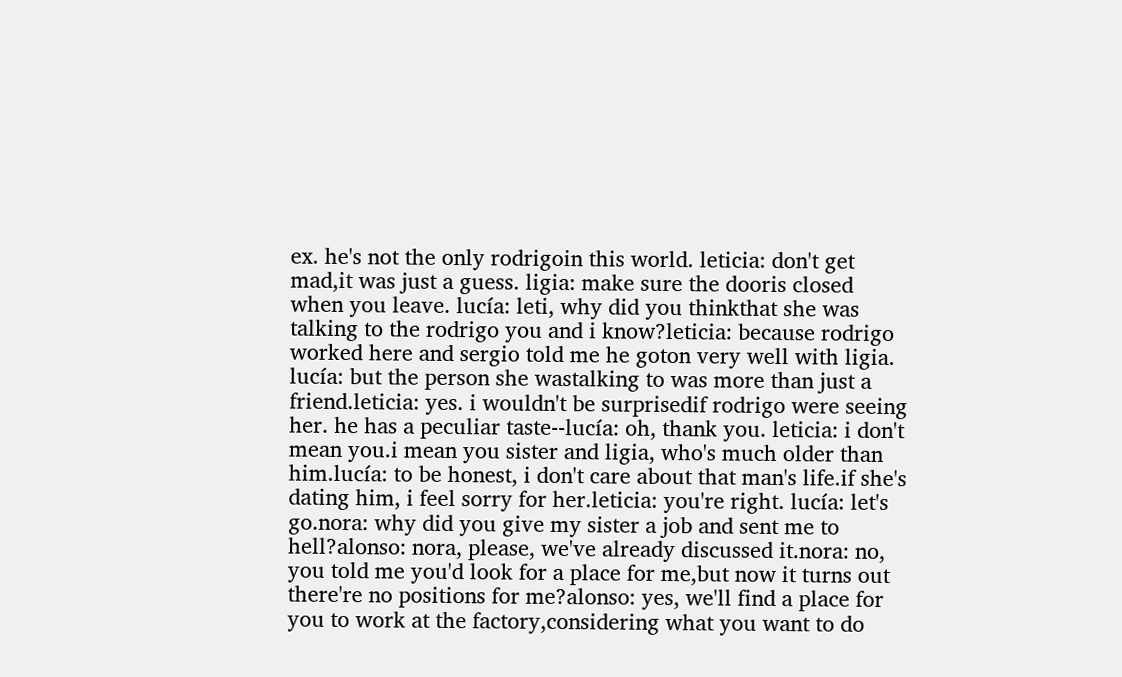ex. he's not the only rodrigoin this world. leticia: don't get mad,it was just a guess. ligia: make sure the dooris closed when you leave. lucía: leti, why did you thinkthat she was talking to the rodrigo you and i know?leticia: because rodrigo worked here and sergio told me he goton very well with ligia. lucía: but the person she wastalking to was more than just a friend.leticia: yes. i wouldn't be surprisedif rodrigo were seeing her. he has a peculiar taste--lucía: oh, thank you. leticia: i don't mean you.i mean you sister and ligia, who's much older than him.lucía: to be honest, i don't care about that man's life.if she's dating him, i feel sorry for her.leticia: you're right. lucía: let's go.nora: why did you give my sister a job and sent me to hell?alonso: nora, please, we've already discussed it.nora: no, you told me you'd look for a place for me,but now it turns out there're no positions for me?alonso: yes, we'll find a place for you to work at the factory,considering what you want to do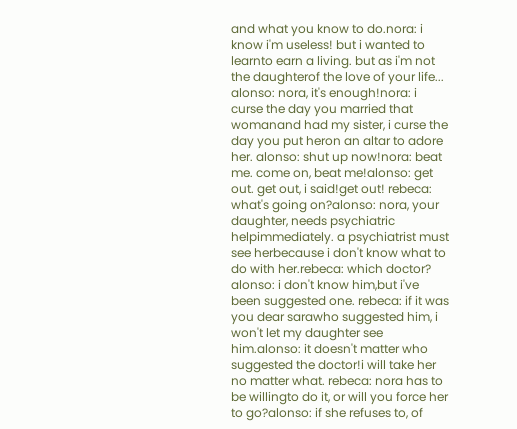and what you know to do.nora: i know i'm useless! but i wanted to learnto earn a living. but as i'm not the daughterof the love of your life... alonso: nora, it's enough!nora: i curse the day you married that womanand had my sister, i curse the day you put heron an altar to adore her. alonso: shut up now!nora: beat me. come on, beat me!alonso: get out. get out, i said!get out! rebeca: what's going on?alonso: nora, your daughter, needs psychiatric helpimmediately. a psychiatrist must see herbecause i don't know what to do with her.rebeca: which doctor? alonso: i don't know him,but i've been suggested one. rebeca: if it was you dear sarawho suggested him, i won't let my daughter see him.alonso: it doesn't matter who suggested the doctor!i will take her no matter what. rebeca: nora has to be willingto do it, or will you force her to go?alonso: if she refuses to, of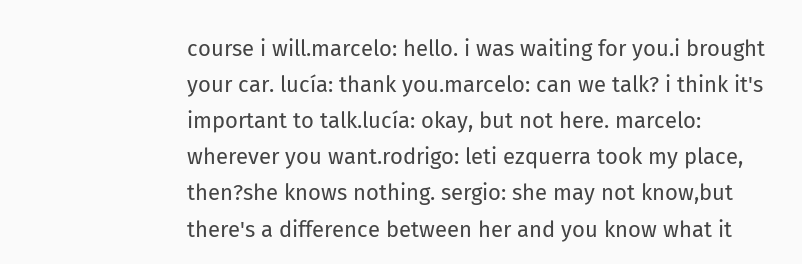course i will.marcelo: hello. i was waiting for you.i brought your car. lucía: thank you.marcelo: can we talk? i think it's important to talk.lucía: okay, but not here. marcelo: wherever you want.rodrigo: leti ezquerra took my place, then?she knows nothing. sergio: she may not know,but there's a difference between her and you know what it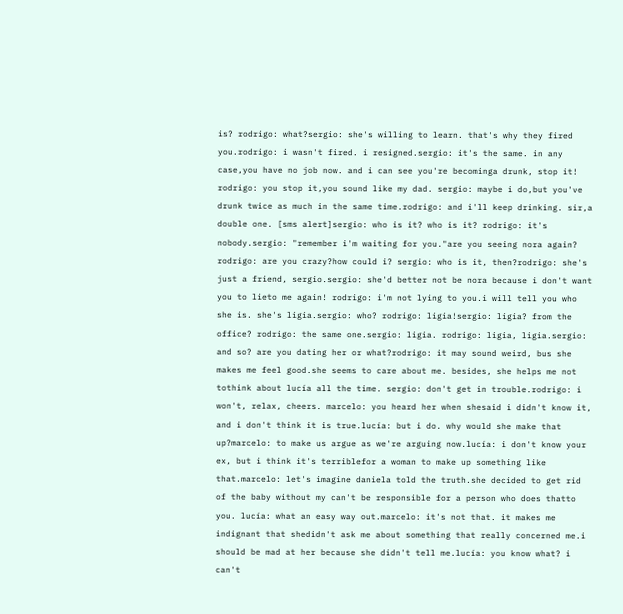is? rodrigo: what?sergio: she's willing to learn. that's why they fired you.rodrigo: i wasn't fired. i resigned.sergio: it's the same. in any case,you have no job now. and i can see you're becominga drunk, stop it! rodrigo: you stop it,you sound like my dad. sergio: maybe i do,but you've drunk twice as much in the same time.rodrigo: and i'll keep drinking. sir,a double one. [sms alert]sergio: who is it? who is it? rodrigo: it's nobody.sergio: "remember i'm waiting for you."are you seeing nora again? rodrigo: are you crazy?how could i? sergio: who is it, then?rodrigo: she's just a friend, sergio.sergio: she'd better not be nora because i don't want you to lieto me again! rodrigo: i'm not lying to you.i will tell you who she is. she's ligia.sergio: who? rodrigo: ligia!sergio: ligia? from the office? rodrigo: the same one.sergio: ligia. rodrigo: ligia, ligia.sergio: and so? are you dating her or what?rodrigo: it may sound weird, bus she makes me feel good.she seems to care about me. besides, she helps me not tothink about lucía all the time. sergio: don't get in trouble.rodrigo: i won't, relax, cheers. marcelo: you heard her when shesaid i didn't know it, and i don't think it is true.lucía: but i do. why would she make that up?marcelo: to make us argue as we're arguing now.lucía: i don't know your ex, but i think it's terriblefor a woman to make up something like that.marcelo: let's imagine daniela told the truth.she decided to get rid of the baby without my can't be responsible for a person who does thatto you. lucía: what an easy way out.marcelo: it's not that. it makes me indignant that shedidn't ask me about something that really concerned me.i should be mad at her because she didn't tell me.lucía: you know what? i can't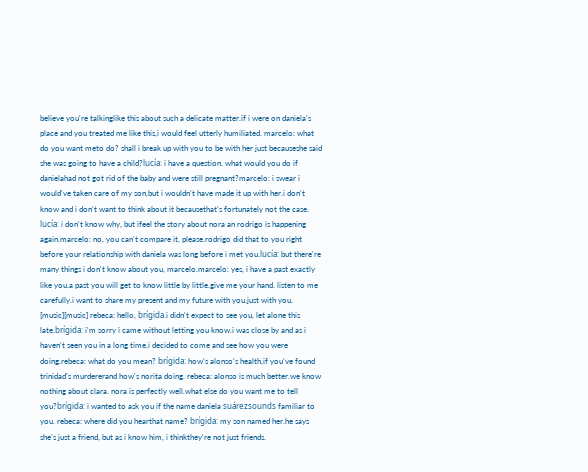believe you're talkinglike this about such a delicate matter.if i were on daniela's place and you treated me like this,i would feel utterly humiliated. marcelo: what do you want meto do? shall i break up with you to be with her just becauseshe said she was going to have a child?lucía: i have a question. what would you do if danielahad not got rid of the baby and were still pregnant?marcelo: i swear i would've taken care of my son,but i wouldn't have made it up with her.i don't know and i don't want to think about it becausethat's fortunately not the case. lucía: i don't know why, but ifeel the story about nora an rodrigo is happening again.marcelo: no, you can't compare it, please.rodrigo did that to you right before your relationship with daniela was long before i met you.lucía: but there're many things i don't know about you, marcelo.marcelo: yes, i have a past exactly like you.a past you will get to know little by little.give me your hand. listen to me carefully.i want to share my present and my future with you.just with you. [music][music] rebeca: hello, brígida.i didn't expect to see you, let alone this late.brígida: i'm sorry i came without letting you know.i was close by and as i haven't seen you in a long time,i decided to come and see how you were doing.rebeca: what do you mean? brígida: how's alonso's health,if you've found trinidad's murdererand how's norita doing. rebeca: alonso is much better.we know nothing about clara. nora is perfectly well.what else do you want me to tell you?brígida: i wanted to ask you if the name daniela suárezsounds familiar to you. rebeca: where did you hearthat name? brígida: my son named her.he says she's just a friend, but as i know him, i thinkthey're not just friends.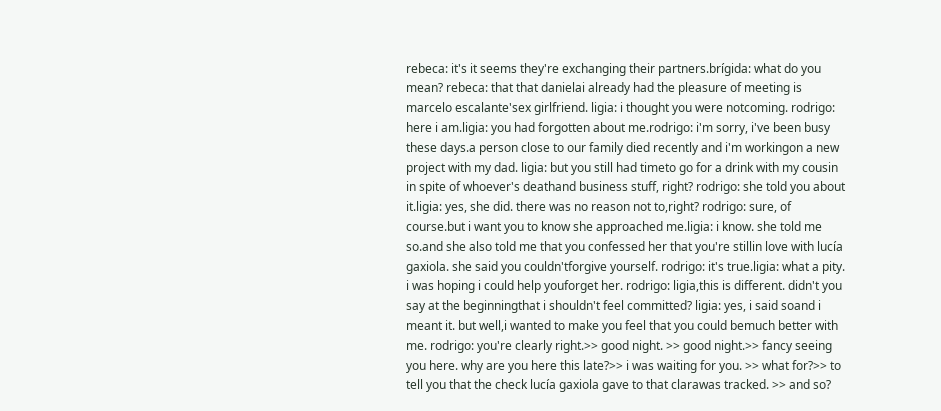rebeca: it's it seems they're exchanging their partners.brígida: what do you mean? rebeca: that that danielai already had the pleasure of meeting is marcelo escalante'sex girlfriend. ligia: i thought you were notcoming. rodrigo: here i am.ligia: you had forgotten about me.rodrigo: i'm sorry, i've been busy these days.a person close to our family died recently and i'm workingon a new project with my dad. ligia: but you still had timeto go for a drink with my cousin in spite of whoever's deathand business stuff, right? rodrigo: she told you about it.ligia: yes, she did. there was no reason not to,right? rodrigo: sure, of course.but i want you to know she approached me.ligia: i know. she told me so.and she also told me that you confessed her that you're stillin love with lucía gaxiola. she said you couldn'tforgive yourself. rodrigo: it's true.ligia: what a pity. i was hoping i could help youforget her. rodrigo: ligia,this is different. didn't you say at the beginningthat i shouldn't feel committed? ligia: yes, i said soand i meant it. but well,i wanted to make you feel that you could bemuch better with me. rodrigo: you're clearly right.>> good night. >> good night.>> fancy seeing you here. why are you here this late?>> i was waiting for you. >> what for?>> to tell you that the check lucía gaxiola gave to that clarawas tracked. >> and so?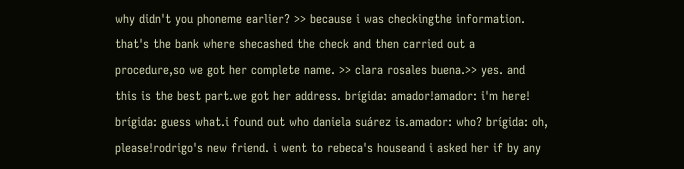why didn't you phoneme earlier? >> because i was checkingthe information. that's the bank where shecashed the check and then carried out a procedure,so we got her complete name. >> clara rosales buena.>> yes. and this is the best part.we got her address. brígida: amador!amador: i'm here! brígida: guess what.i found out who daniela suárez is.amador: who? brígida: oh, please!rodrigo's new friend. i went to rebeca's houseand i asked her if by any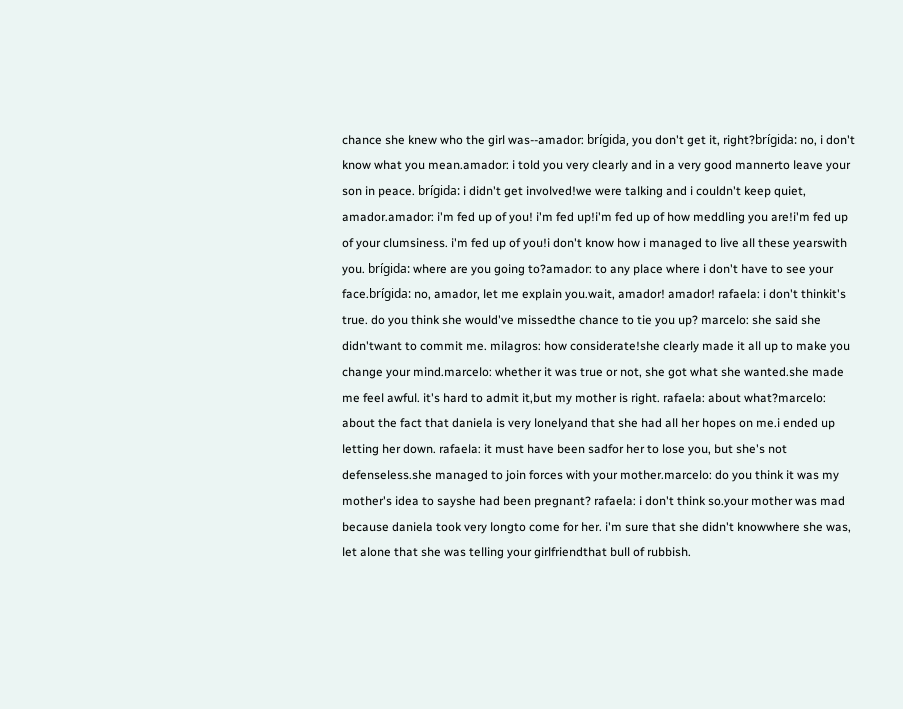chance she knew who the girl was--amador: brígida, you don't get it, right?brígida: no, i don't know what you mean.amador: i told you very clearly and in a very good mannerto leave your son in peace. brígida: i didn't get involved!we were talking and i couldn't keep quiet, amador.amador: i'm fed up of you! i'm fed up!i'm fed up of how meddling you are!i'm fed up of your clumsiness. i'm fed up of you!i don't know how i managed to live all these yearswith you. brígida: where are you going to?amador: to any place where i don't have to see your face.brígida: no, amador, let me explain you.wait, amador! amador! rafaela: i don't thinkit's true. do you think she would've missedthe chance to tie you up? marcelo: she said she didn'twant to commit me. milagros: how considerate!she clearly made it all up to make you change your mind.marcelo: whether it was true or not, she got what she wanted.she made me feel awful. it's hard to admit it,but my mother is right. rafaela: about what?marcelo: about the fact that daniela is very lonelyand that she had all her hopes on me.i ended up letting her down. rafaela: it must have been sadfor her to lose you, but she's not defenseless.she managed to join forces with your mother.marcelo: do you think it was my mother's idea to sayshe had been pregnant? rafaela: i don't think so.your mother was mad because daniela took very longto come for her. i'm sure that she didn't knowwhere she was, let alone that she was telling your girlfriendthat bull of rubbish.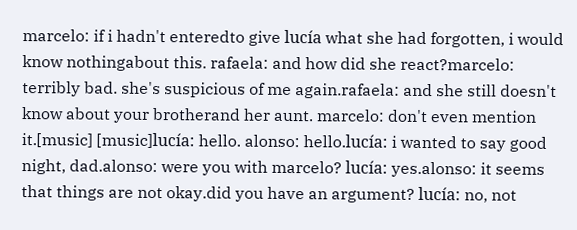marcelo: if i hadn't enteredto give lucía what she had forgotten, i would know nothingabout this. rafaela: and how did she react?marcelo: terribly bad. she's suspicious of me again.rafaela: and she still doesn't know about your brotherand her aunt. marcelo: don't even mention it.[music] [music]lucía: hello. alonso: hello.lucía: i wanted to say good night, dad.alonso: were you with marcelo? lucía: yes.alonso: it seems that things are not okay.did you have an argument? lucía: no, not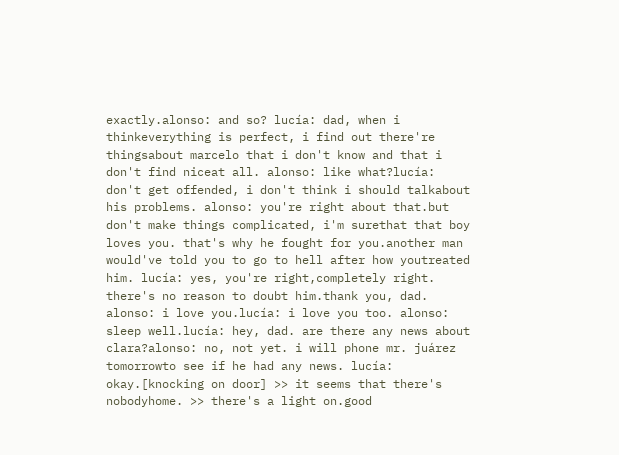exactly.alonso: and so? lucía: dad, when i thinkeverything is perfect, i find out there're thingsabout marcelo that i don't know and that i don't find niceat all. alonso: like what?lucía: don't get offended, i don't think i should talkabout his problems. alonso: you're right about that.but don't make things complicated, i'm surethat that boy loves you. that's why he fought for you.another man would've told you to go to hell after how youtreated him. lucía: yes, you're right,completely right. there's no reason to doubt him.thank you, dad. alonso: i love you.lucía: i love you too. alonso: sleep well.lucía: hey, dad. are there any news about clara?alonso: no, not yet. i will phone mr. juárez tomorrowto see if he had any news. lucía: okay.[knocking on door] >> it seems that there's nobodyhome. >> there's a light on.good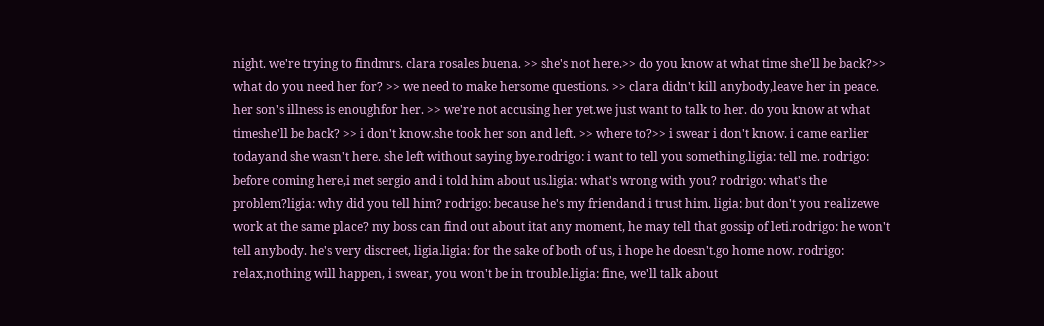night. we're trying to findmrs. clara rosales buena. >> she's not here.>> do you know at what time she'll be back?>> what do you need her for? >> we need to make hersome questions. >> clara didn't kill anybody,leave her in peace. her son's illness is enoughfor her. >> we're not accusing her yet.we just want to talk to her. do you know at what timeshe'll be back? >> i don't know.she took her son and left. >> where to?>> i swear i don't know. i came earlier todayand she wasn't here. she left without saying bye.rodrigo: i want to tell you something.ligia: tell me. rodrigo: before coming here,i met sergio and i told him about us.ligia: what's wrong with you? rodrigo: what's the problem?ligia: why did you tell him? rodrigo: because he's my friendand i trust him. ligia: but don't you realizewe work at the same place? my boss can find out about itat any moment, he may tell that gossip of leti.rodrigo: he won't tell anybody. he's very discreet, ligia.ligia: for the sake of both of us, i hope he doesn't.go home now. rodrigo: relax,nothing will happen, i swear, you won't be in trouble.ligia: fine, we'll talk about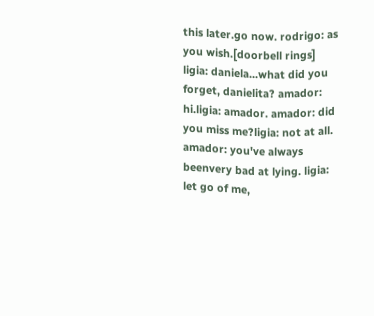this later.go now. rodrigo: as you wish.[doorbell rings] ligia: daniela...what did you forget, danielita? amador: hi.ligia: amador. amador: did you miss me?ligia: not at all. amador: you've always beenvery bad at lying. ligia: let go of me,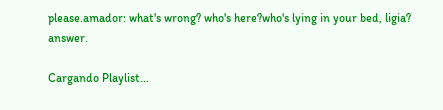please.amador: what's wrong? who's here?who's lying in your bed, ligia? answer.

Cargando Playlist...